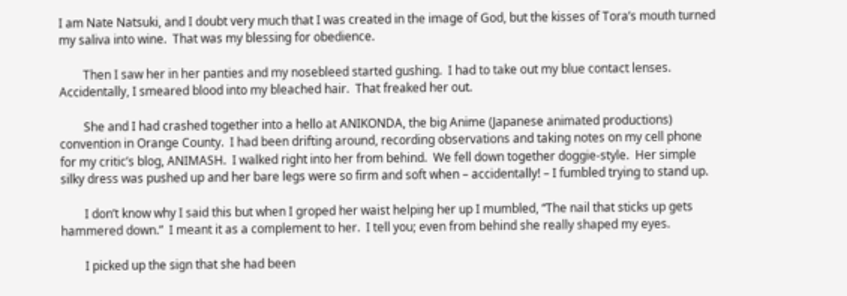I am Nate Natsuki, and I doubt very much that I was created in the image of God, but the kisses of Tora’s mouth turned my saliva into wine.  That was my blessing for obedience.

        Then I saw her in her panties and my nosebleed started gushing.  I had to take out my blue contact lenses.  Accidentally, I smeared blood into my bleached hair.  That freaked her out.

        She and I had crashed together into a hello at ANIKONDA, the big Anime (Japanese animated productions) convention in Orange County.  I had been drifting around, recording observations and taking notes on my cell phone for my critic’s blog, ANIMASH.  I walked right into her from behind.  We fell down together doggie-style.  Her simple silky dress was pushed up and her bare legs were so firm and soft when – accidentally! – I fumbled trying to stand up.

        I don’t know why I said this but when I groped her waist helping her up I mumbled, “The nail that sticks up gets hammered down.”  I meant it as a complement to her.  I tell you; even from behind she really shaped my eyes.

        I picked up the sign that she had been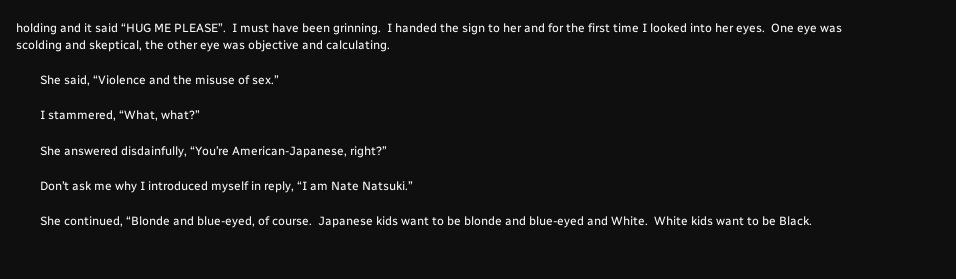holding and it said “HUG ME PLEASE”.  I must have been grinning.  I handed the sign to her and for the first time I looked into her eyes.  One eye was scolding and skeptical, the other eye was objective and calculating.

        She said, “Violence and the misuse of sex.”

        I stammered, “What, what?”

        She answered disdainfully, “You’re American-Japanese, right?”

        Don’t ask me why I introduced myself in reply, “I am Nate Natsuki.”

        She continued, “Blonde and blue-eyed, of course.  Japanese kids want to be blonde and blue-eyed and White.  White kids want to be Black.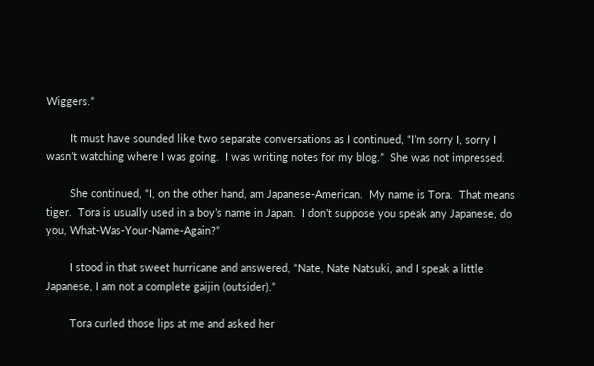Wiggers.”

        It must have sounded like two separate conversations as I continued, “I’m sorry I, sorry I wasn’t watching where I was going.  I was writing notes for my blog.”  She was not impressed.

        She continued, “I, on the other hand, am Japanese-American.  My name is Tora.  That means tiger.  Tora is usually used in a boy’s name in Japan.  I don’t suppose you speak any Japanese, do you, What-Was-Your-Name-Again?”

        I stood in that sweet hurricane and answered, “Nate, Nate Natsuki, and I speak a little Japanese, I am not a complete gaijin (outsider).”

        Tora curled those lips at me and asked her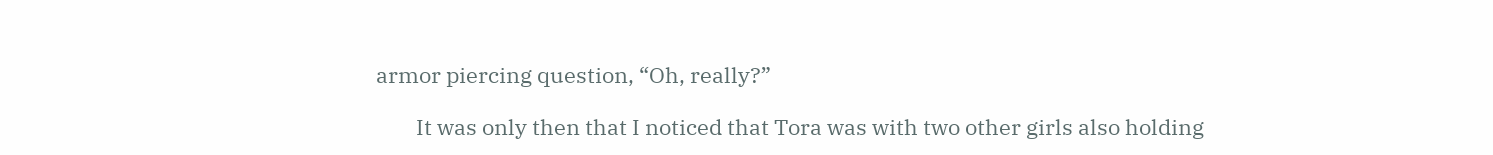armor piercing question, “Oh, really?”

        It was only then that I noticed that Tora was with two other girls also holding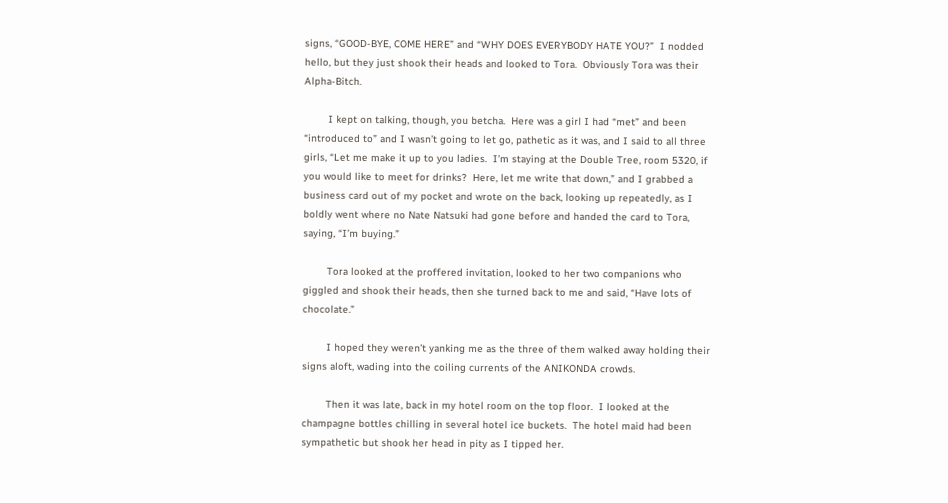signs, “GOOD-BYE, COME HERE” and “WHY DOES EVERYBODY HATE YOU?”  I nodded hello, but they just shook their heads and looked to Tora.  Obviously Tora was their Alpha-Bitch.

        I kept on talking, though, you betcha.  Here was a girl I had “met” and been “introduced to” and I wasn’t going to let go, pathetic as it was, and I said to all three girls, “Let me make it up to you ladies.  I’m staying at the Double Tree, room 5320, if you would like to meet for drinks?  Here, let me write that down,” and I grabbed a business card out of my pocket and wrote on the back, looking up repeatedly, as I boldly went where no Nate Natsuki had gone before and handed the card to Tora, saying, “I’m buying.”

        Tora looked at the proffered invitation, looked to her two companions who giggled and shook their heads, then she turned back to me and said, “Have lots of chocolate.”

        I hoped they weren’t yanking me as the three of them walked away holding their signs aloft, wading into the coiling currents of the ANIKONDA crowds.

        Then it was late, back in my hotel room on the top floor.  I looked at the champagne bottles chilling in several hotel ice buckets.  The hotel maid had been sympathetic but shook her head in pity as I tipped her.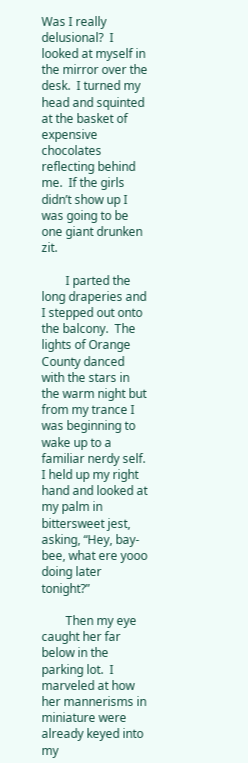Was I really delusional?  I looked at myself in the mirror over the desk.  I turned my head and squinted at the basket of expensive chocolates reflecting behind me.  If the girls didn’t show up I was going to be one giant drunken zit.

        I parted the long draperies and I stepped out onto the balcony.  The lights of Orange County danced with the stars in the warm night but from my trance I was beginning to wake up to a familiar nerdy self.  I held up my right hand and looked at my palm in bittersweet jest, asking, “Hey, bay-bee, what ere yooo doing later tonight?”

        Then my eye caught her far below in the parking lot.  I marveled at how her mannerisms in miniature were already keyed into my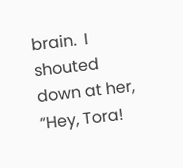brain.  I shouted down at her, “Hey, Tora!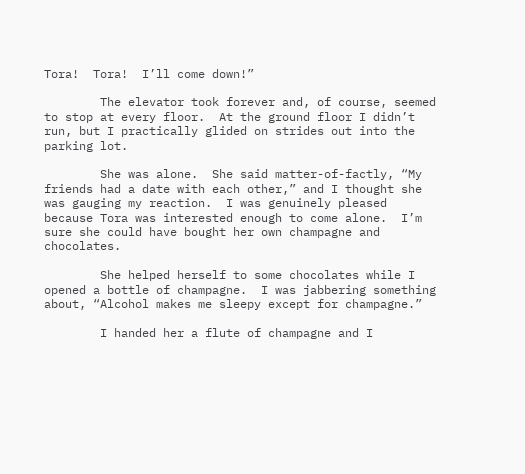Tora!  Tora!  I’ll come down!”

        The elevator took forever and, of course, seemed to stop at every floor.  At the ground floor I didn’t run, but I practically glided on strides out into the parking lot.

        She was alone.  She said matter-of-factly, “My friends had a date with each other,” and I thought she was gauging my reaction.  I was genuinely pleased because Tora was interested enough to come alone.  I’m sure she could have bought her own champagne and chocolates.

        She helped herself to some chocolates while I opened a bottle of champagne.  I was jabbering something about, “Alcohol makes me sleepy except for champagne.”

        I handed her a flute of champagne and I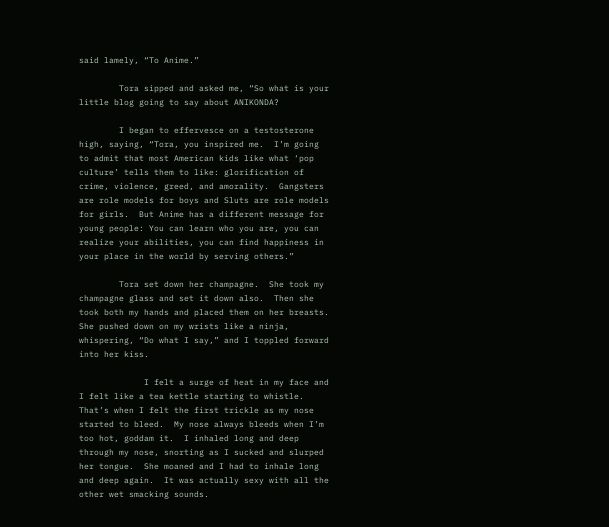said lamely, “To Anime.”

        Tora sipped and asked me, “So what is your little blog going to say about ANIKONDA?

        I began to effervesce on a testosterone high, saying, “Tora, you inspired me.  I’m going to admit that most American kids like what ‘pop culture’ tells them to like: glorification of crime, violence, greed, and amorality.  Gangsters are role models for boys and Sluts are role models for girls.  But Anime has a different message for young people: You can learn who you are, you can realize your abilities, you can find happiness in your place in the world by serving others.”

        Tora set down her champagne.  She took my champagne glass and set it down also.  Then she took both my hands and placed them on her breasts.  She pushed down on my wrists like a ninja, whispering, “Do what I say,” and I toppled forward into her kiss.

             I felt a surge of heat in my face and I felt like a tea kettle starting to whistle.  That’s when I felt the first trickle as my nose started to bleed.  My nose always bleeds when I’m too hot, goddam it.  I inhaled long and deep through my nose, snorting as I sucked and slurped her tongue.  She moaned and I had to inhale long and deep again.  It was actually sexy with all the other wet smacking sounds.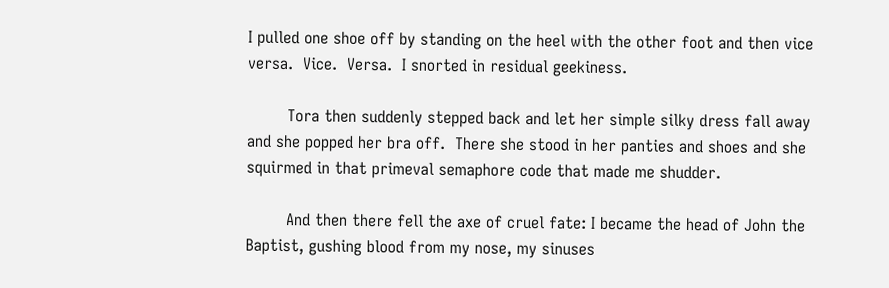I pulled one shoe off by standing on the heel with the other foot and then vice versa.  Vice.  Versa.  I snorted in residual geekiness.

        Tora then suddenly stepped back and let her simple silky dress fall away and she popped her bra off.  There she stood in her panties and shoes and she squirmed in that primeval semaphore code that made me shudder.

        And then there fell the axe of cruel fate: I became the head of John the Baptist, gushing blood from my nose, my sinuses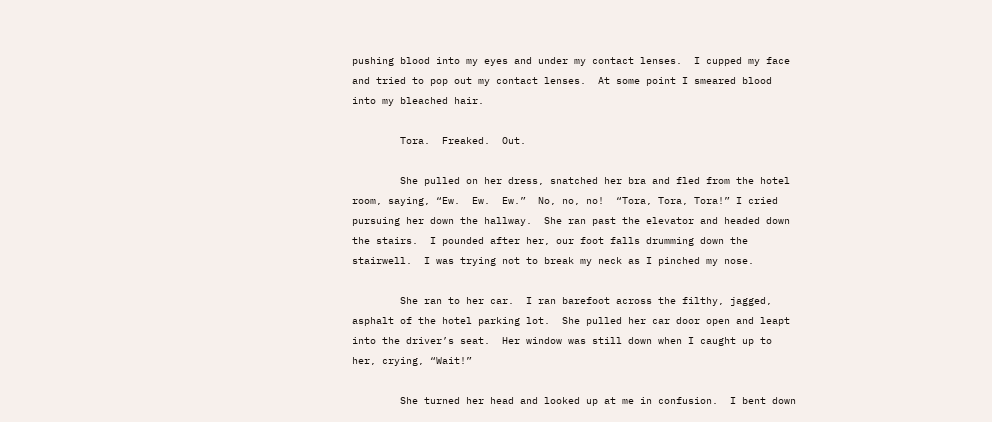pushing blood into my eyes and under my contact lenses.  I cupped my face and tried to pop out my contact lenses.  At some point I smeared blood into my bleached hair.

        Tora.  Freaked.  Out.

        She pulled on her dress, snatched her bra and fled from the hotel room, saying, “Ew.  Ew.  Ew.”  No, no, no!  “Tora, Tora, Tora!” I cried pursuing her down the hallway.  She ran past the elevator and headed down the stairs.  I pounded after her, our foot falls drumming down the stairwell.  I was trying not to break my neck as I pinched my nose.

        She ran to her car.  I ran barefoot across the filthy, jagged, asphalt of the hotel parking lot.  She pulled her car door open and leapt into the driver’s seat.  Her window was still down when I caught up to her, crying, “Wait!”

        She turned her head and looked up at me in confusion.  I bent down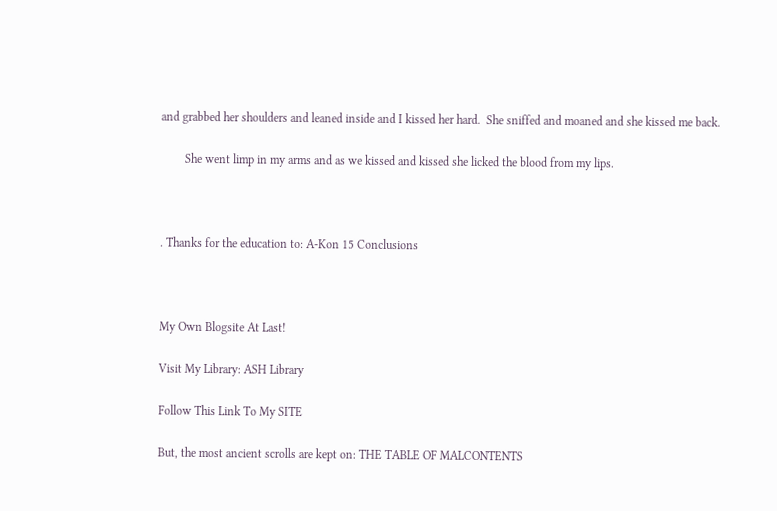and grabbed her shoulders and leaned inside and I kissed her hard.  She sniffed and moaned and she kissed me back.

        She went limp in my arms and as we kissed and kissed she licked the blood from my lips.



. Thanks for the education to: A-Kon 15 Conclusions



My Own Blogsite At Last!

Visit My Library: ASH Library

Follow This Link To My SITE

But, the most ancient scrolls are kept on: THE TABLE OF MALCONTENTS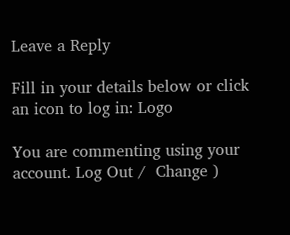Leave a Reply

Fill in your details below or click an icon to log in: Logo

You are commenting using your account. Log Out /  Change )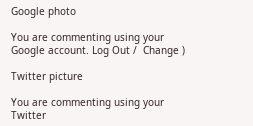Google photo

You are commenting using your Google account. Log Out /  Change )

Twitter picture

You are commenting using your Twitter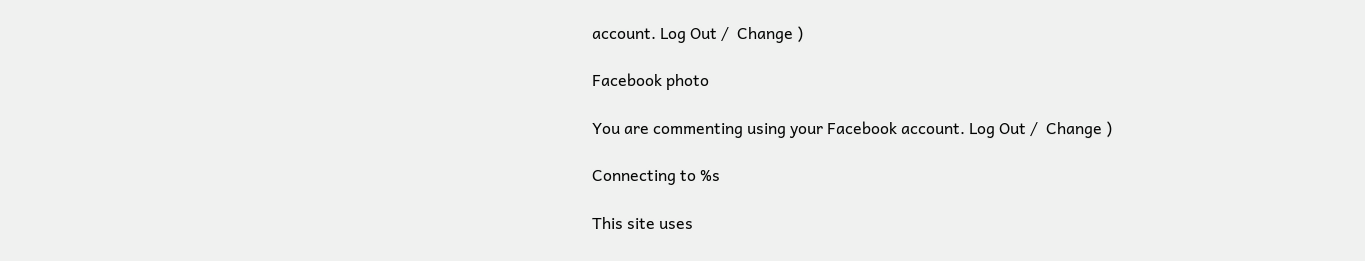account. Log Out /  Change )

Facebook photo

You are commenting using your Facebook account. Log Out /  Change )

Connecting to %s

This site uses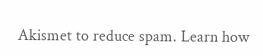Akismet to reduce spam. Learn how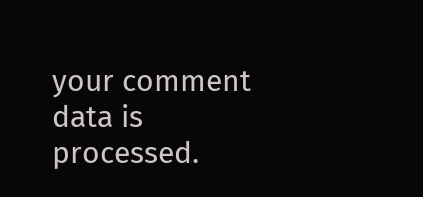your comment data is processed.